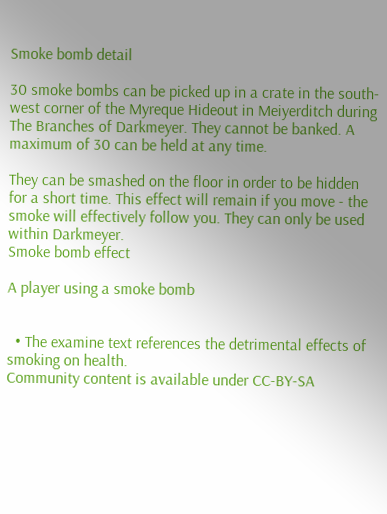Smoke bomb detail

30 smoke bombs can be picked up in a crate in the south-west corner of the Myreque Hideout in Meiyerditch during The Branches of Darkmeyer. They cannot be banked. A maximum of 30 can be held at any time.

They can be smashed on the floor in order to be hidden for a short time. This effect will remain if you move - the smoke will effectively follow you. They can only be used within Darkmeyer.
Smoke bomb effect

A player using a smoke bomb


  • The examine text references the detrimental effects of smoking on health.
Community content is available under CC-BY-SA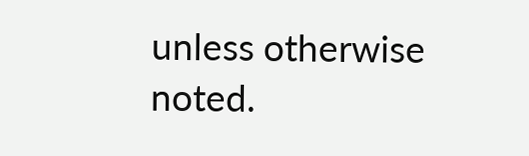unless otherwise noted.